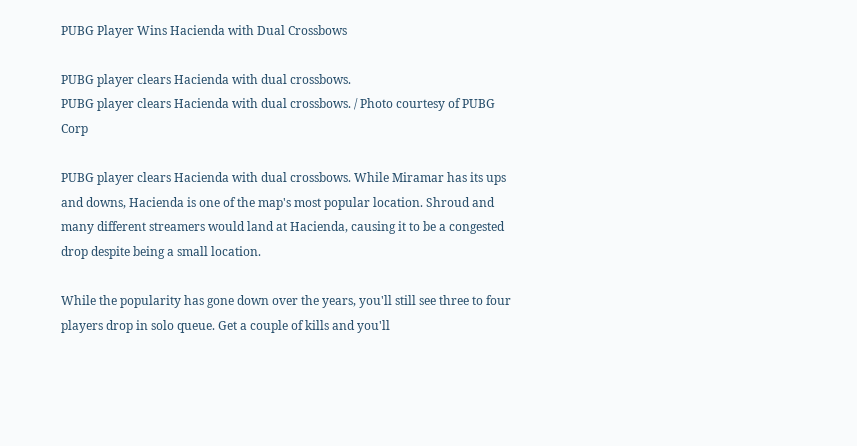PUBG Player Wins Hacienda with Dual Crossbows

PUBG player clears Hacienda with dual crossbows.
PUBG player clears Hacienda with dual crossbows. / Photo courtesy of PUBG Corp

PUBG player clears Hacienda with dual crossbows. While Miramar has its ups and downs, Hacienda is one of the map's most popular location. Shroud and many different streamers would land at Hacienda, causing it to be a congested drop despite being a small location.

While the popularity has gone down over the years, you'll still see three to four players drop in solo queue. Get a couple of kills and you'll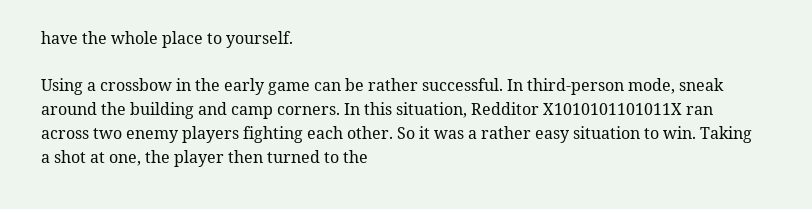have the whole place to yourself.

Using a crossbow in the early game can be rather successful. In third-person mode, sneak around the building and camp corners. In this situation, Redditor X1010101101011X ran across two enemy players fighting each other. So it was a rather easy situation to win. Taking a shot at one, the player then turned to the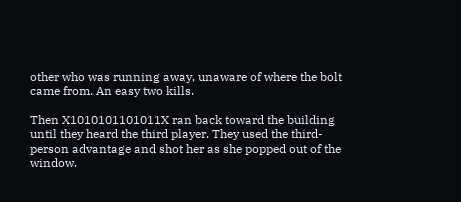other who was running away, unaware of where the bolt came from. An easy two kills.

Then X1010101101011X ran back toward the building until they heard the third player. They used the third-person advantage and shot her as she popped out of the window.